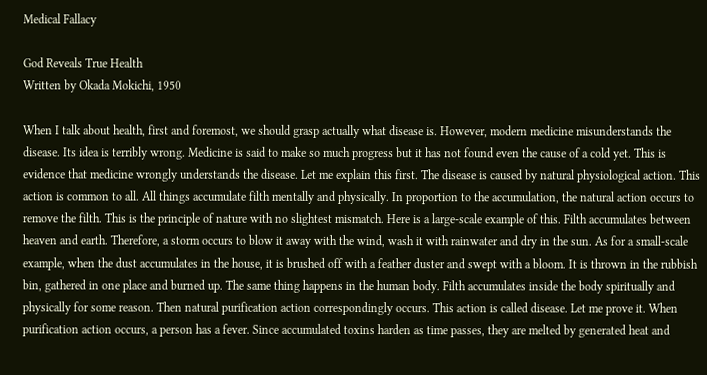Medical Fallacy

God Reveals True Health
Written by Okada Mokichi, 1950

When I talk about health, first and foremost, we should grasp actually what disease is. However, modern medicine misunderstands the disease. Its idea is terribly wrong. Medicine is said to make so much progress but it has not found even the cause of a cold yet. This is evidence that medicine wrongly understands the disease. Let me explain this first. The disease is caused by natural physiological action. This action is common to all. All things accumulate filth mentally and physically. In proportion to the accumulation, the natural action occurs to remove the filth. This is the principle of nature with no slightest mismatch. Here is a large-scale example of this. Filth accumulates between heaven and earth. Therefore, a storm occurs to blow it away with the wind, wash it with rainwater and dry in the sun. As for a small-scale example, when the dust accumulates in the house, it is brushed off with a feather duster and swept with a bloom. It is thrown in the rubbish bin, gathered in one place and burned up. The same thing happens in the human body. Filth accumulates inside the body spiritually and physically for some reason. Then natural purification action correspondingly occurs. This action is called disease. Let me prove it. When purification action occurs, a person has a fever. Since accumulated toxins harden as time passes, they are melted by generated heat and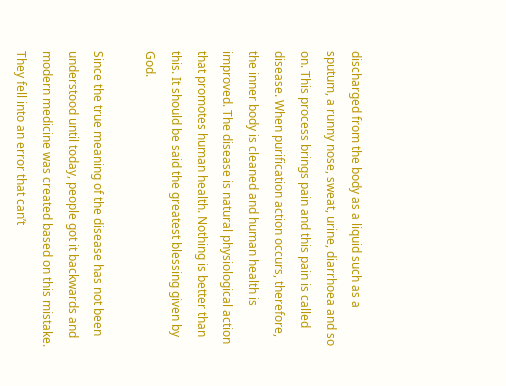discharged from the body as a liquid such as a sputum, a runny nose, sweat, urine, diarrhoea and so on. This process brings pain and this pain is called disease. When purification action occurs, therefore, the inner body is cleaned and human health is improved. The disease is natural physiological action that promotes human health. Nothing is better than this. It should be said the greatest blessing given by God.

Since the true meaning of the disease has not been understood until today, people got it backwards and modern medicine was created based on this mistake. They fell into an error that can’t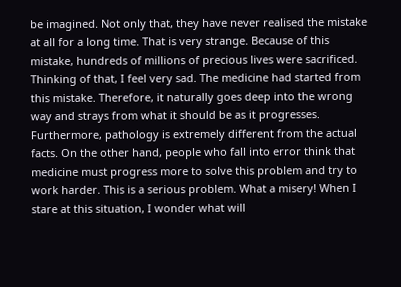be imagined. Not only that, they have never realised the mistake at all for a long time. That is very strange. Because of this mistake, hundreds of millions of precious lives were sacrificed. Thinking of that, I feel very sad. The medicine had started from this mistake. Therefore, it naturally goes deep into the wrong way and strays from what it should be as it progresses. Furthermore, pathology is extremely different from the actual facts. On the other hand, people who fall into error think that medicine must progress more to solve this problem and try to work harder. This is a serious problem. What a misery! When I stare at this situation, I wonder what will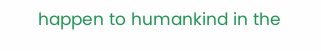happen to humankind in the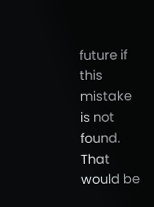future if this mistake is not found. That would be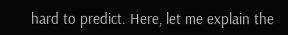hard to predict. Here, let me explain the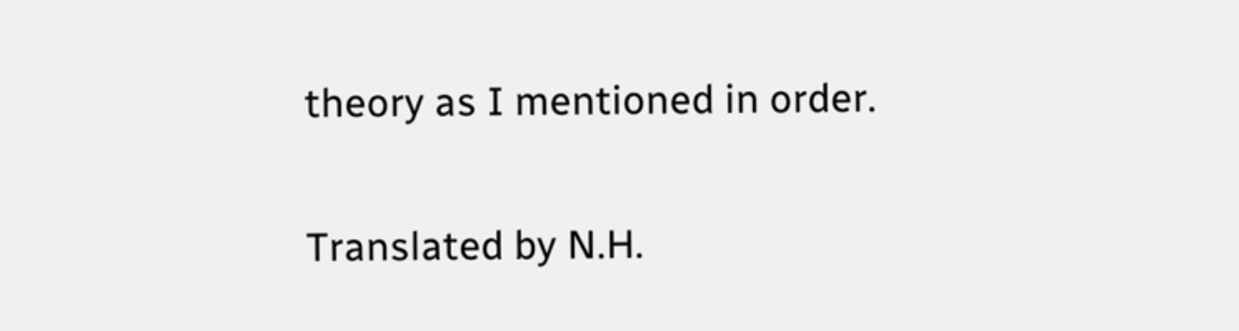theory as I mentioned in order.

Translated by N.H.